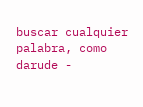buscar cualquier palabra, como darude -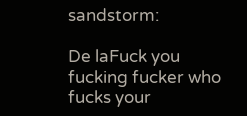sandstorm:

De laFuck you fucking fucker who fucks your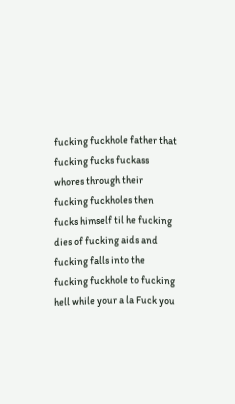fucking fuckhole father that fucking fucks fuckass whores through their fucking fuckholes then fucks himself til he fucking dies of fucking aids and fucking falls into the fucking fuckhole to fucking hell while your a la Fuck you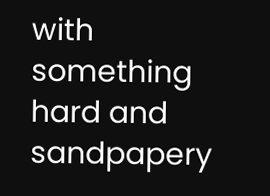with something hard and sandpapery